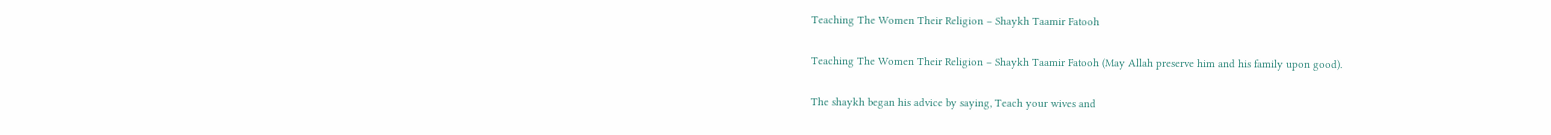Teaching The Women Their Religion – Shaykh Taamir Fatooh

Teaching The Women Their Religion – Shaykh Taamir Fatooh (May Allah preserve him and his family upon good).

The shaykh began his advice by saying, Teach your wives and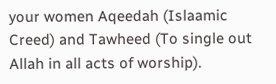your women Aqeedah (Islaamic Creed) and Tawheed (To single out Allah in all acts of worship).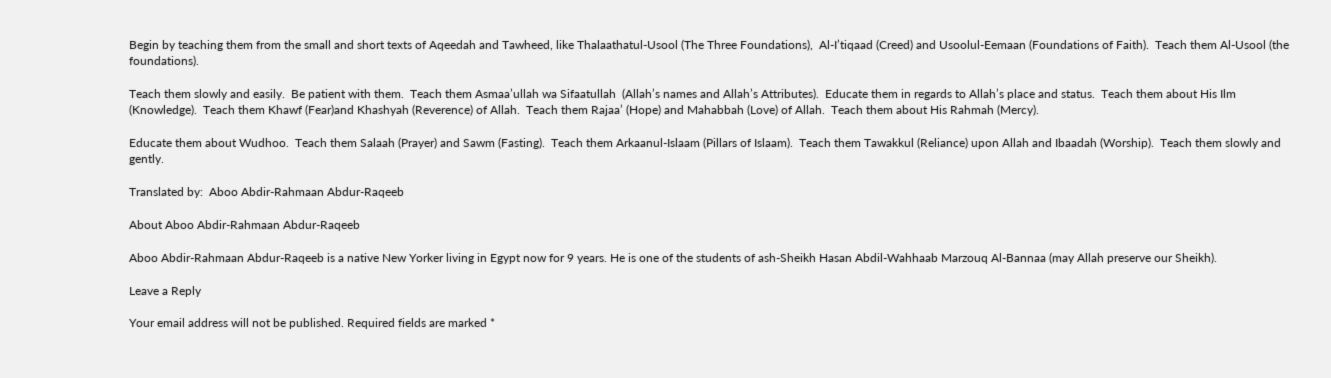Begin by teaching them from the small and short texts of Aqeedah and Tawheed, like Thalaathatul-Usool (The Three Foundations),  Al-I’tiqaad (Creed) and Usoolul-Eemaan (Foundations of Faith).  Teach them Al-Usool (the foundations).

Teach them slowly and easily.  Be patient with them.  Teach them Asmaa’ullah wa Sifaatullah  (Allah’s names and Allah’s Attributes).  Educate them in regards to Allah’s place and status.  Teach them about His Ilm (Knowledge).  Teach them Khawf (Fear)and Khashyah (Reverence) of Allah.  Teach them Rajaa’ (Hope) and Mahabbah (Love) of Allah.  Teach them about His Rahmah (Mercy).

Educate them about Wudhoo.  Teach them Salaah (Prayer) and Sawm (Fasting).  Teach them Arkaanul-Islaam (Pillars of Islaam).  Teach them Tawakkul (Reliance) upon Allah and Ibaadah (Worship).  Teach them slowly and gently.

Translated by:  Aboo Abdir-Rahmaan Abdur-Raqeeb

About Aboo Abdir-Rahmaan Abdur-Raqeeb

Aboo Abdir-Rahmaan Abdur-Raqeeb is a native New Yorker living in Egypt now for 9 years. He is one of the students of ash-Sheikh Hasan Abdil-Wahhaab Marzouq Al-Bannaa (may Allah preserve our Sheikh).

Leave a Reply

Your email address will not be published. Required fields are marked *